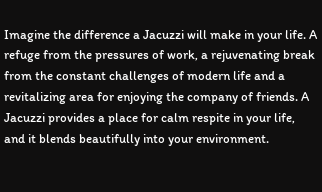Imagine the difference a Jacuzzi will make in your life. A refuge from the pressures of work, a rejuvenating break from the constant challenges of modern life and a revitalizing area for enjoying the company of friends. A Jacuzzi provides a place for calm respite in your life, and it blends beautifully into your environment.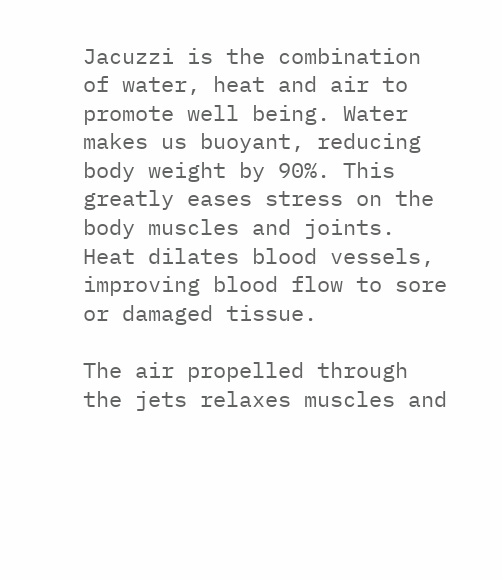Jacuzzi is the combination of water, heat and air to promote well being. Water makes us buoyant, reducing body weight by 90%. This greatly eases stress on the body muscles and joints. Heat dilates blood vessels, improving blood flow to sore or damaged tissue.

The air propelled through the jets relaxes muscles and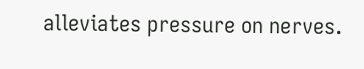alleviates pressure on nerves.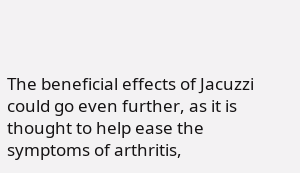The beneficial effects of Jacuzzi could go even further, as it is thought to help ease the symptoms of arthritis,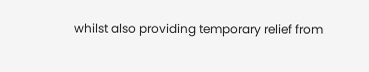whilst also providing temporary relief from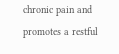chronic pain and promotes a restful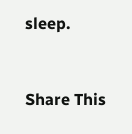sleep.



Share This